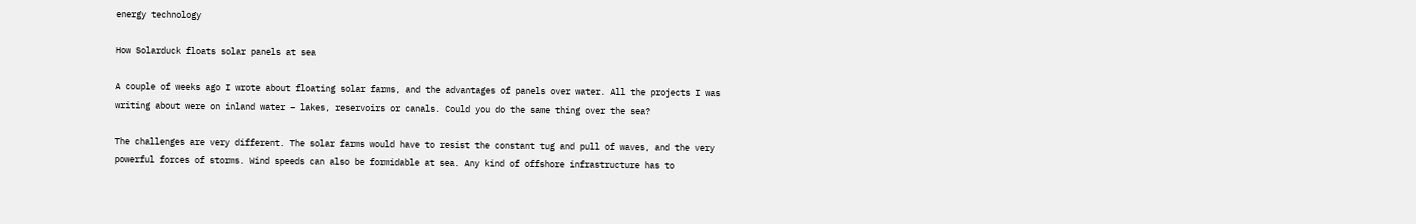energy technology

How Solarduck floats solar panels at sea

A couple of weeks ago I wrote about floating solar farms, and the advantages of panels over water. All the projects I was writing about were on inland water – lakes, reservoirs or canals. Could you do the same thing over the sea?

The challenges are very different. The solar farms would have to resist the constant tug and pull of waves, and the very powerful forces of storms. Wind speeds can also be formidable at sea. Any kind of offshore infrastructure has to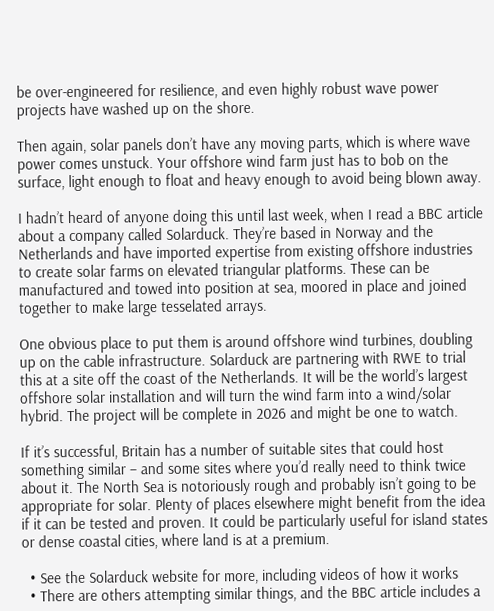be over-engineered for resilience, and even highly robust wave power projects have washed up on the shore.

Then again, solar panels don’t have any moving parts, which is where wave power comes unstuck. Your offshore wind farm just has to bob on the surface, light enough to float and heavy enough to avoid being blown away.

I hadn’t heard of anyone doing this until last week, when I read a BBC article about a company called Solarduck. They’re based in Norway and the Netherlands and have imported expertise from existing offshore industries to create solar farms on elevated triangular platforms. These can be manufactured and towed into position at sea, moored in place and joined together to make large tesselated arrays.

One obvious place to put them is around offshore wind turbines, doubling up on the cable infrastructure. Solarduck are partnering with RWE to trial this at a site off the coast of the Netherlands. It will be the world’s largest offshore solar installation and will turn the wind farm into a wind/solar hybrid. The project will be complete in 2026 and might be one to watch.

If it’s successful, Britain has a number of suitable sites that could host something similar – and some sites where you’d really need to think twice about it. The North Sea is notoriously rough and probably isn’t going to be appropriate for solar. Plenty of places elsewhere might benefit from the idea if it can be tested and proven. It could be particularly useful for island states or dense coastal cities, where land is at a premium.

  • See the Solarduck website for more, including videos of how it works
  • There are others attempting similar things, and the BBC article includes a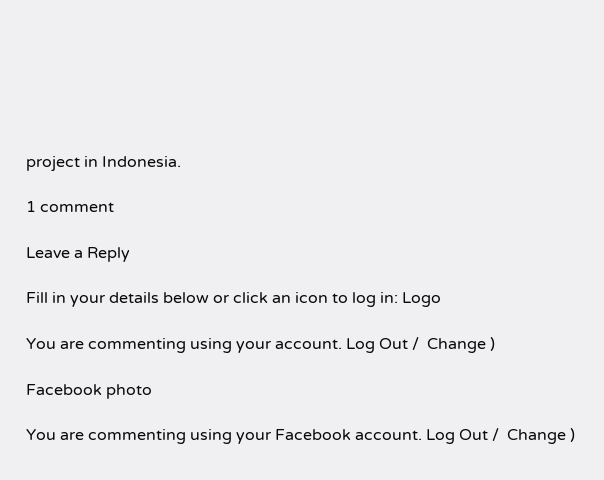project in Indonesia.

1 comment

Leave a Reply

Fill in your details below or click an icon to log in: Logo

You are commenting using your account. Log Out /  Change )

Facebook photo

You are commenting using your Facebook account. Log Out /  Change )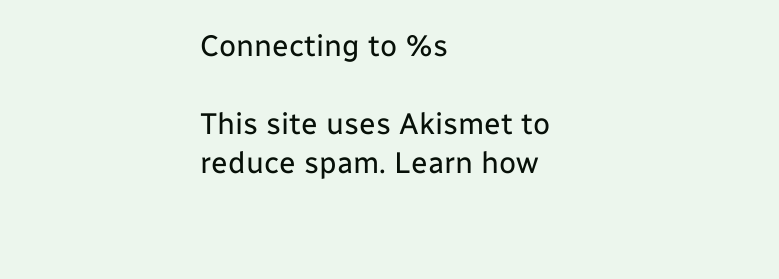Connecting to %s

This site uses Akismet to reduce spam. Learn how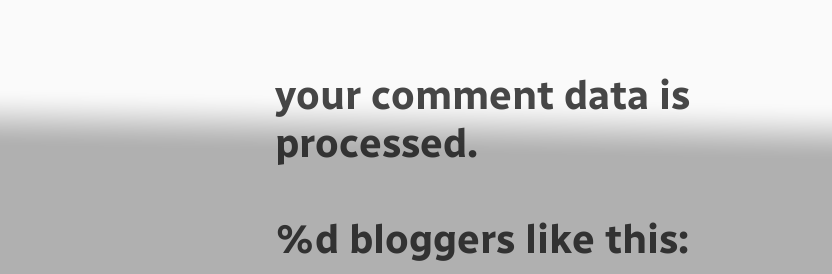your comment data is processed.

%d bloggers like this: